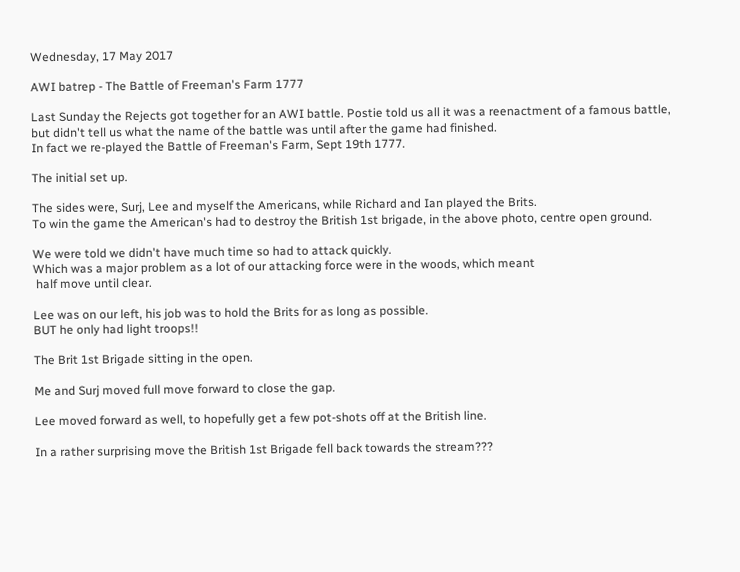Wednesday, 17 May 2017

AWI batrep - The Battle of Freeman's Farm 1777

Last Sunday the Rejects got together for an AWI battle. Postie told us all it was a reenactment of a famous battle, but didn't tell us what the name of the battle was until after the game had finished.
In fact we re-played the Battle of Freeman's Farm, Sept 19th 1777.

The initial set up.

The sides were, Surj, Lee and myself the Americans, while Richard and Ian played the Brits.
To win the game the American's had to destroy the British 1st brigade, in the above photo, centre open ground.

We were told we didn't have much time so had to attack quickly.
Which was a major problem as a lot of our attacking force were in the woods, which meant
 half move until clear.

Lee was on our left, his job was to hold the Brits for as long as possible.
BUT he only had light troops!!

The Brit 1st Brigade sitting in the open.

Me and Surj moved full move forward to close the gap.

Lee moved forward as well, to hopefully get a few pot-shots off at the British line.

In a rather surprising move the British 1st Brigade fell back towards the stream???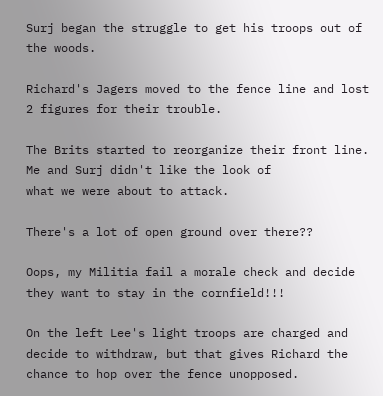Surj began the struggle to get his troops out of the woods.

Richard's Jagers moved to the fence line and lost 2 figures for their trouble.

The Brits started to reorganize their front line. Me and Surj didn't like the look of
what we were about to attack.

There's a lot of open ground over there??

Oops, my Militia fail a morale check and decide they want to stay in the cornfield!!!

On the left Lee's light troops are charged and decide to withdraw, but that gives Richard the
chance to hop over the fence unopposed.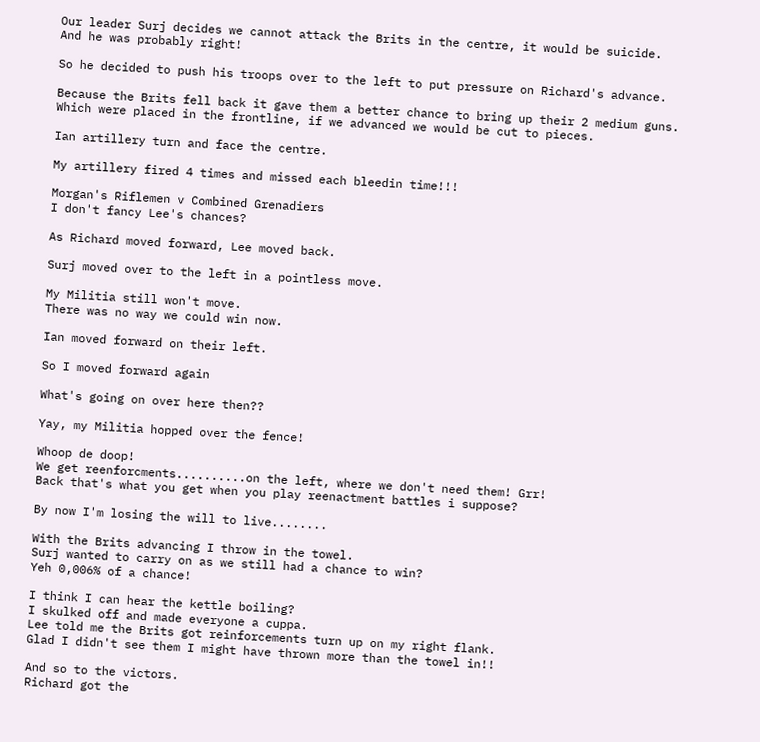Our leader Surj decides we cannot attack the Brits in the centre, it would be suicide.
And he was probably right!

So he decided to push his troops over to the left to put pressure on Richard's advance.

Because the Brits fell back it gave them a better chance to bring up their 2 medium guns.
Which were placed in the frontline, if we advanced we would be cut to pieces.

Ian artillery turn and face the centre.

My artillery fired 4 times and missed each bleedin time!!!

Morgan's Riflemen v Combined Grenadiers
I don't fancy Lee's chances?

As Richard moved forward, Lee moved back.

Surj moved over to the left in a pointless move.

My Militia still won't move.
There was no way we could win now.

Ian moved forward on their left.

So I moved forward again

What's going on over here then??

Yay, my Militia hopped over the fence!

Whoop de doop!
We get reenforcments..........on the left, where we don't need them! Grr!
Back that's what you get when you play reenactment battles i suppose?

By now I'm losing the will to live........

With the Brits advancing I throw in the towel.
Surj wanted to carry on as we still had a chance to win?
Yeh 0,006% of a chance!

I think I can hear the kettle boiling?
I skulked off and made everyone a cuppa.
Lee told me the Brits got reinforcements turn up on my right flank.
Glad I didn't see them I might have thrown more than the towel in!!

And so to the victors.
Richard got the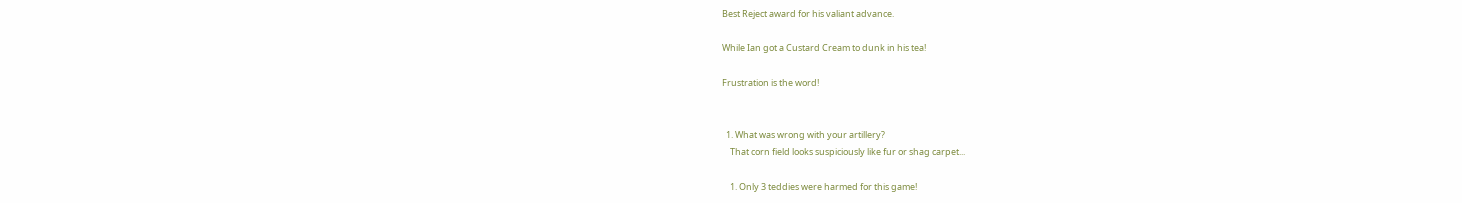Best Reject award for his valiant advance.

While Ian got a Custard Cream to dunk in his tea!

Frustration is the word!


  1. What was wrong with your artillery?
    That corn field looks suspiciously like fur or shag carpet...

    1. Only 3 teddies were harmed for this game!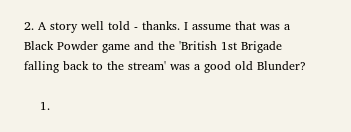2. A story well told - thanks. I assume that was a Black Powder game and the 'British 1st Brigade falling back to the stream' was a good old Blunder?

    1.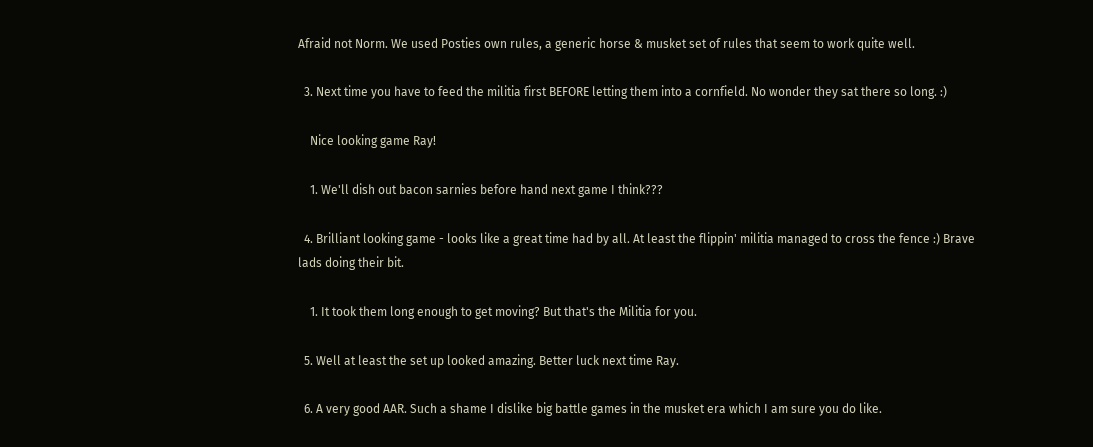Afraid not Norm. We used Posties own rules, a generic horse & musket set of rules that seem to work quite well.

  3. Next time you have to feed the militia first BEFORE letting them into a cornfield. No wonder they sat there so long. :)

    Nice looking game Ray!

    1. We'll dish out bacon sarnies before hand next game I think???

  4. Brilliant looking game - looks like a great time had by all. At least the flippin' militia managed to cross the fence :) Brave lads doing their bit.

    1. It took them long enough to get moving? But that's the Militia for you.

  5. Well at least the set up looked amazing. Better luck next time Ray.

  6. A very good AAR. Such a shame I dislike big battle games in the musket era which I am sure you do like.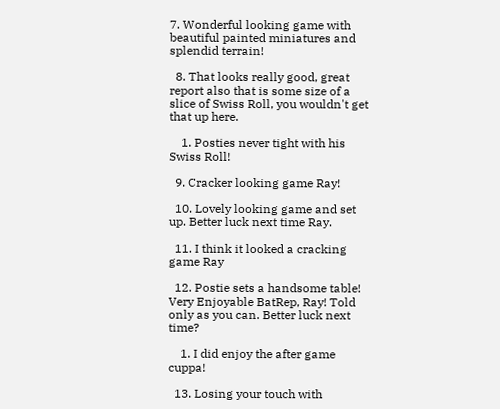7. Wonderful looking game with beautiful painted miniatures and splendid terrain!

  8. That looks really good, great report also that is some size of a slice of Swiss Roll, you wouldn't get that up here.

    1. Posties never tight with his Swiss Roll!

  9. Cracker looking game Ray!

  10. Lovely looking game and set up. Better luck next time Ray.

  11. I think it looked a cracking game Ray

  12. Postie sets a handsome table! Very Enjoyable BatRep, Ray! Told only as you can. Better luck next time?

    1. I did enjoy the after game cuppa!

  13. Losing your touch with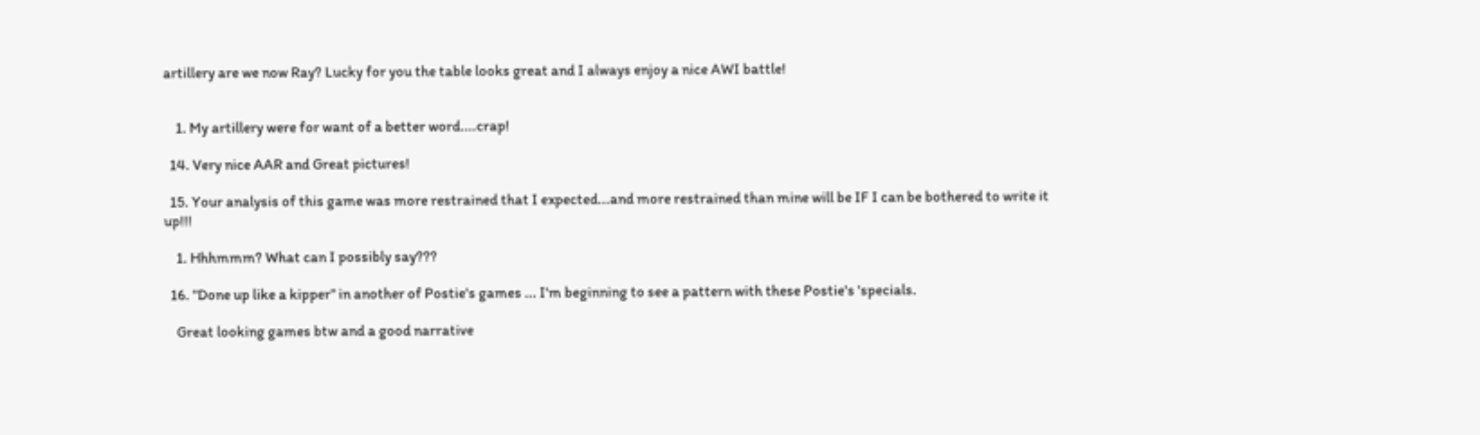artillery are we now Ray? Lucky for you the table looks great and I always enjoy a nice AWI battle!


    1. My artillery were for want of a better word....crap!

  14. Very nice AAR and Great pictures!

  15. Your analysis of this game was more restrained that I expected...and more restrained than mine will be IF I can be bothered to write it up!!!

    1. Hhhmmm? What can I possibly say???

  16. "Done up like a kipper" in another of Postie's games ... I'm beginning to see a pattern with these Postie's 'specials.

    Great looking games btw and a good narrative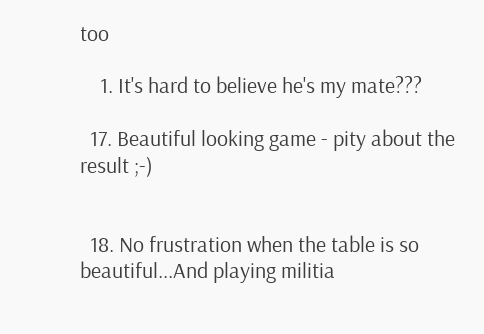too

    1. It's hard to believe he's my mate???

  17. Beautiful looking game - pity about the result ;-)


  18. No frustration when the table is so beautiful...And playing militia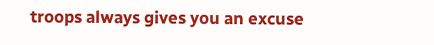troops always gives you an excuse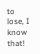to lose, I know that!